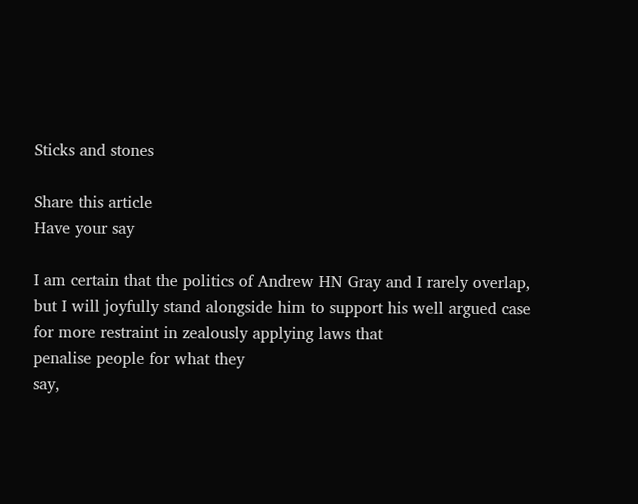Sticks and stones

Share this article
Have your say

I am certain that the politics of Andrew HN Gray and I rarely overlap, but I will joyfully stand alongside him to support his well argued case for more restraint in zealously applying laws that
penalise people for what they
say,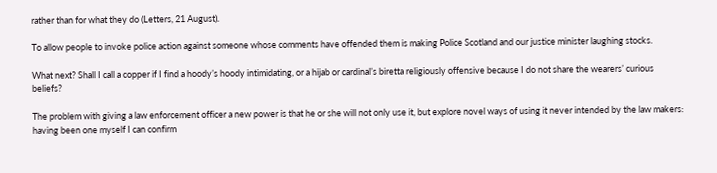rather than for what they do (Letters, 21 August).

To allow people to invoke police action against someone whose comments have offended them is making Police Scotland and our justice minister laughing stocks.

What next? Shall I call a copper if I find a hoody’s hoody intimidating, or a hijab or cardinal’s biretta religiously offensive because I do not share the wearers’ curious beliefs?

The problem with giving a law enforcement officer a new power is that he or she will not only use it, but explore novel ways of using it never intended by the law makers: having been one myself I can confirm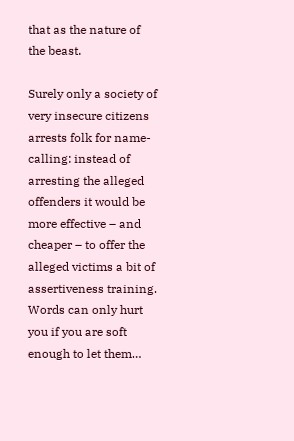that as the nature of the beast.

Surely only a society of very insecure citizens arrests folk for name-calling: instead of arresting the alleged offenders it would be more effective – and cheaper – to offer the alleged victims a bit of assertiveness training. Words can only hurt you if you are soft enough to let them…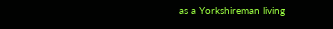as a Yorkshireman living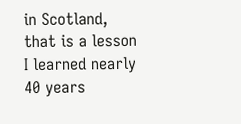in Scotland, that is a lesson I learned nearly 40 years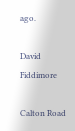ago.

David Fiddimore

Calton Road